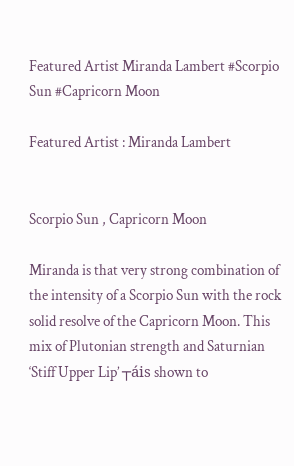Featured Artist Miranda Lambert #Scorpio Sun #Capricorn Moon

Featured Artist : Miranda Lambert


Scorpio Sun , Capricorn Moon

Miranda is that very strong combination of the intensity of a Scorpio Sun with the rock solid resolve of the Capricorn Moon. This mix of Plutonian strength and Saturnian ‘Stiff Upper Lip’ ┬áis shown to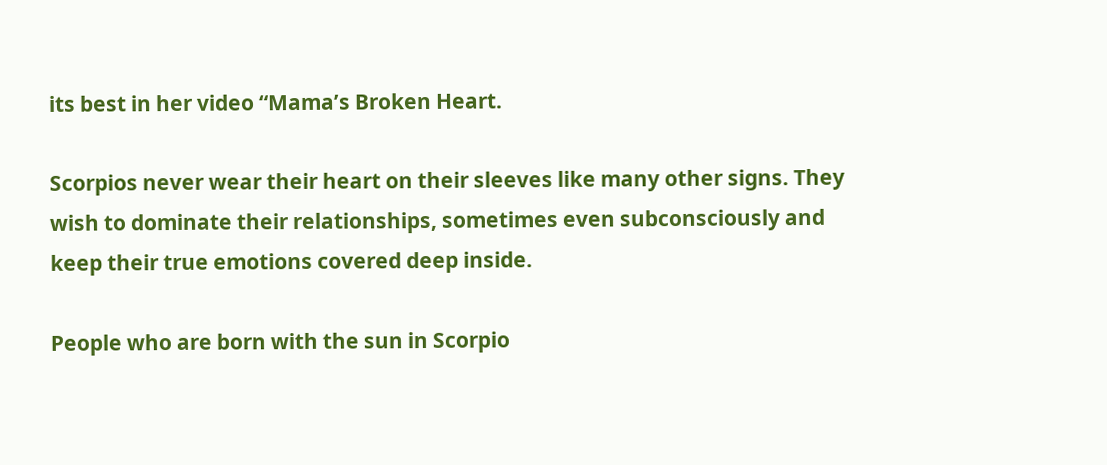its best in her video “Mama’s Broken Heart.

Scorpios never wear their heart on their sleeves like many other signs. They wish to dominate their relationships, sometimes even subconsciously and keep their true emotions covered deep inside.

People who are born with the sun in Scorpio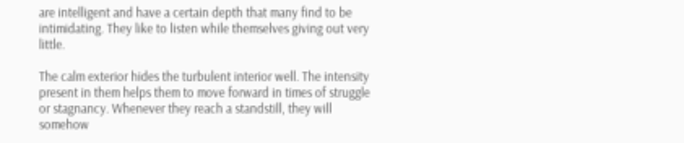are intelligent and have a certain depth that many find to be intimidating. They like to listen while themselves giving out very little.

The calm exterior hides the turbulent interior well. The intensity present in them helps them to move forward in times of struggle or stagnancy. Whenever they reach a standstill, they will somehow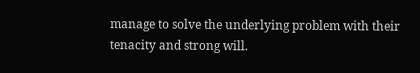manage to solve the underlying problem with their tenacity and strong will.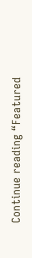Continue reading “Featured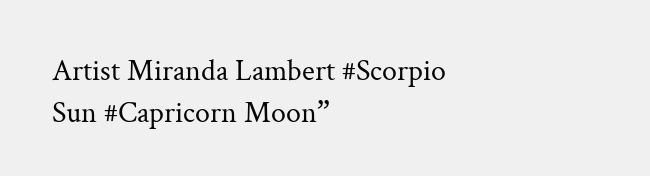Artist Miranda Lambert #Scorpio Sun #Capricorn Moon”